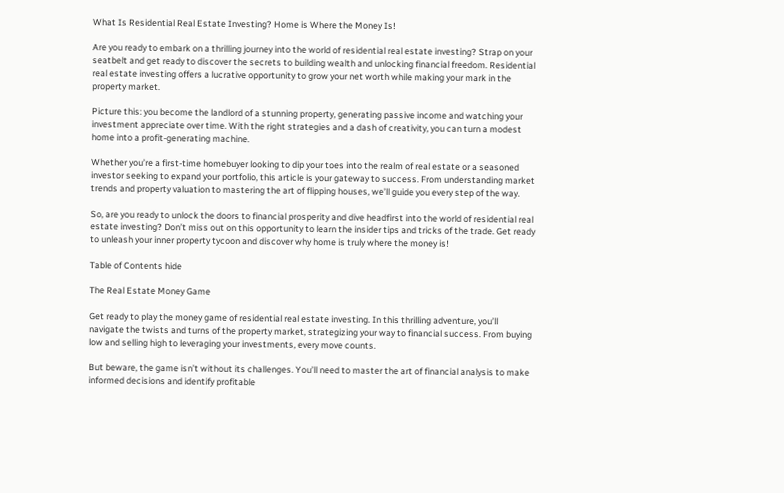What Is Residential Real Estate Investing? Home is Where the Money Is!

Are you ready to embark on a thrilling journey into the world of residential real estate investing? Strap on your seatbelt and get ready to discover the secrets to building wealth and unlocking financial freedom. Residential real estate investing offers a lucrative opportunity to grow your net worth while making your mark in the property market.

Picture this: you become the landlord of a stunning property, generating passive income and watching your investment appreciate over time. With the right strategies and a dash of creativity, you can turn a modest home into a profit-generating machine.

Whether you’re a first-time homebuyer looking to dip your toes into the realm of real estate or a seasoned investor seeking to expand your portfolio, this article is your gateway to success. From understanding market trends and property valuation to mastering the art of flipping houses, we’ll guide you every step of the way.

So, are you ready to unlock the doors to financial prosperity and dive headfirst into the world of residential real estate investing? Don’t miss out on this opportunity to learn the insider tips and tricks of the trade. Get ready to unleash your inner property tycoon and discover why home is truly where the money is!

Table of Contents hide

The Real Estate Money Game

Get ready to play the money game of residential real estate investing. In this thrilling adventure, you’ll navigate the twists and turns of the property market, strategizing your way to financial success. From buying low and selling high to leveraging your investments, every move counts.

But beware, the game isn’t without its challenges. You’ll need to master the art of financial analysis to make informed decisions and identify profitable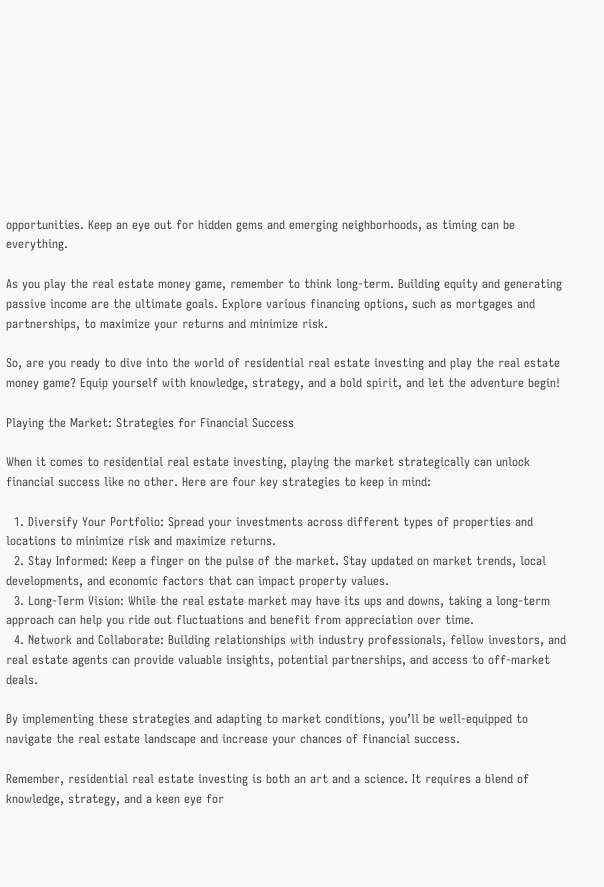opportunities. Keep an eye out for hidden gems and emerging neighborhoods, as timing can be everything.

As you play the real estate money game, remember to think long-term. Building equity and generating passive income are the ultimate goals. Explore various financing options, such as mortgages and partnerships, to maximize your returns and minimize risk.

So, are you ready to dive into the world of residential real estate investing and play the real estate money game? Equip yourself with knowledge, strategy, and a bold spirit, and let the adventure begin!

Playing the Market: Strategies for Financial Success

When it comes to residential real estate investing, playing the market strategically can unlock financial success like no other. Here are four key strategies to keep in mind:

  1. Diversify Your Portfolio: Spread your investments across different types of properties and locations to minimize risk and maximize returns.
  2. Stay Informed: Keep a finger on the pulse of the market. Stay updated on market trends, local developments, and economic factors that can impact property values.
  3. Long-Term Vision: While the real estate market may have its ups and downs, taking a long-term approach can help you ride out fluctuations and benefit from appreciation over time.
  4. Network and Collaborate: Building relationships with industry professionals, fellow investors, and real estate agents can provide valuable insights, potential partnerships, and access to off-market deals.

By implementing these strategies and adapting to market conditions, you’ll be well-equipped to navigate the real estate landscape and increase your chances of financial success.

Remember, residential real estate investing is both an art and a science. It requires a blend of knowledge, strategy, and a keen eye for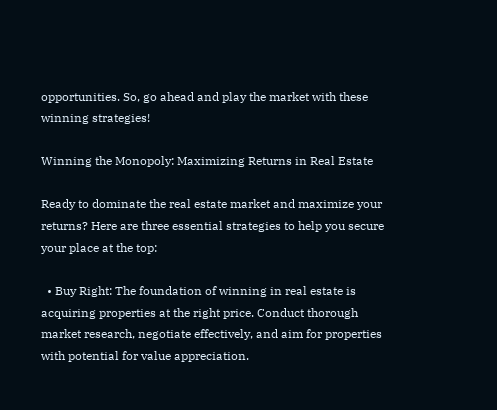opportunities. So, go ahead and play the market with these winning strategies!

Winning the Monopoly: Maximizing Returns in Real Estate

Ready to dominate the real estate market and maximize your returns? Here are three essential strategies to help you secure your place at the top:

  • Buy Right: The foundation of winning in real estate is acquiring properties at the right price. Conduct thorough market research, negotiate effectively, and aim for properties with potential for value appreciation.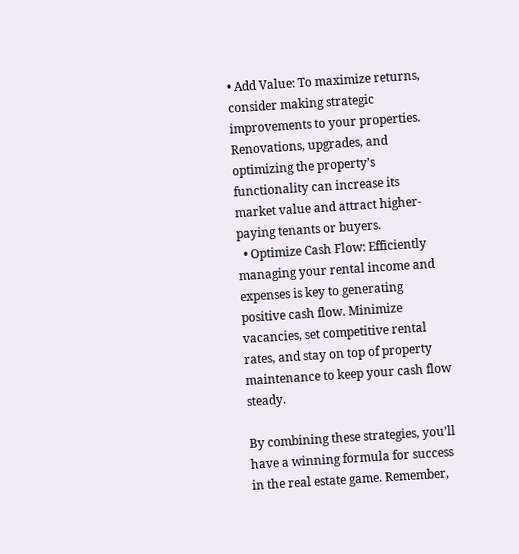• Add Value: To maximize returns, consider making strategic improvements to your properties. Renovations, upgrades, and optimizing the property’s functionality can increase its market value and attract higher-paying tenants or buyers.
  • Optimize Cash Flow: Efficiently managing your rental income and expenses is key to generating positive cash flow. Minimize vacancies, set competitive rental rates, and stay on top of property maintenance to keep your cash flow steady.

By combining these strategies, you’ll have a winning formula for success in the real estate game. Remember,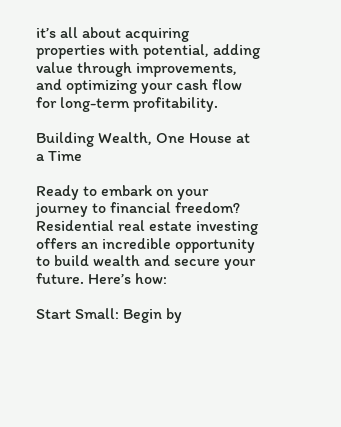it’s all about acquiring properties with potential, adding value through improvements, and optimizing your cash flow for long-term profitability.

Building Wealth, One House at a Time

Ready to embark on your journey to financial freedom? Residential real estate investing offers an incredible opportunity to build wealth and secure your future. Here’s how:

Start Small: Begin by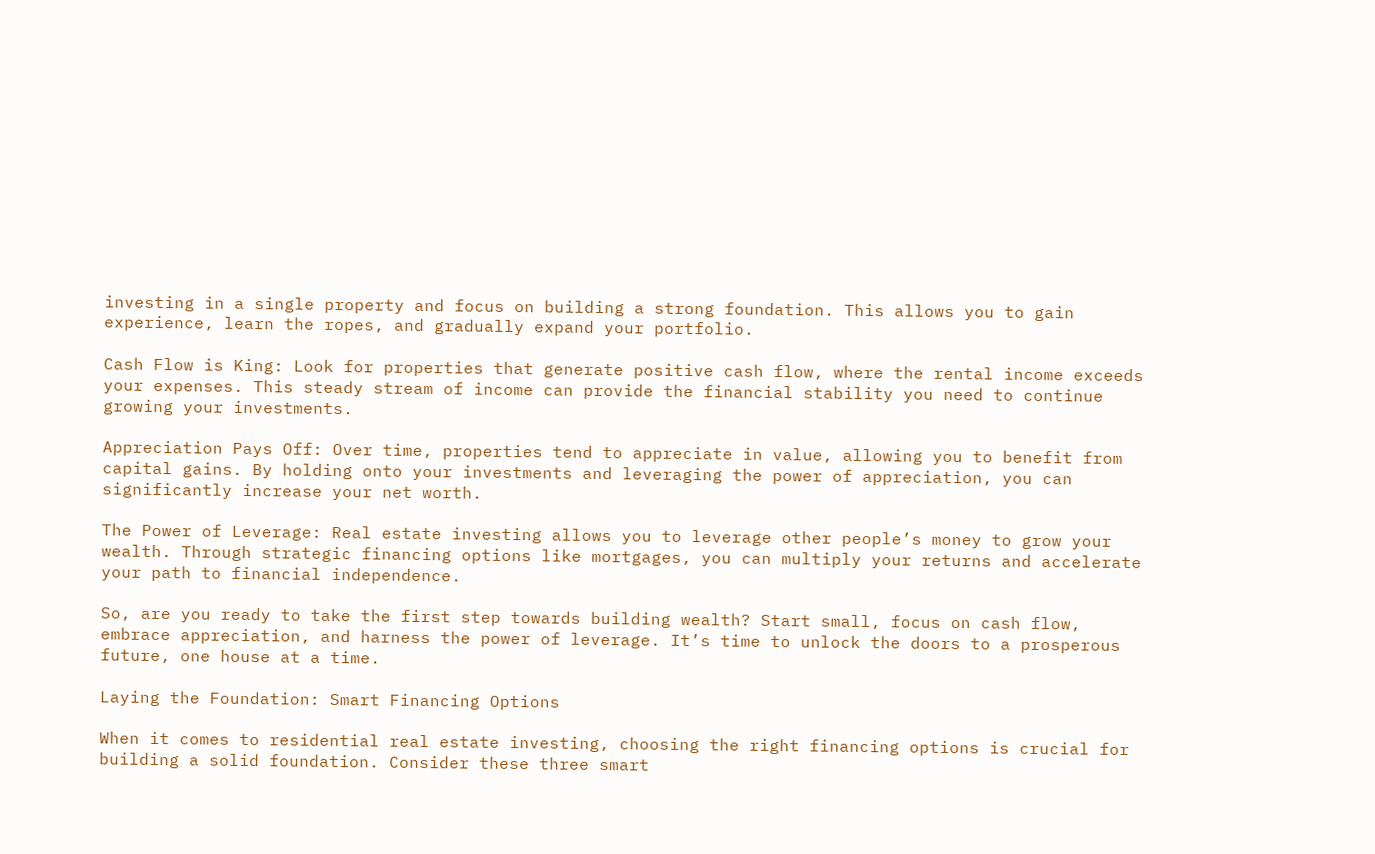investing in a single property and focus on building a strong foundation. This allows you to gain experience, learn the ropes, and gradually expand your portfolio.

Cash Flow is King: Look for properties that generate positive cash flow, where the rental income exceeds your expenses. This steady stream of income can provide the financial stability you need to continue growing your investments.

Appreciation Pays Off: Over time, properties tend to appreciate in value, allowing you to benefit from capital gains. By holding onto your investments and leveraging the power of appreciation, you can significantly increase your net worth.

The Power of Leverage: Real estate investing allows you to leverage other people’s money to grow your wealth. Through strategic financing options like mortgages, you can multiply your returns and accelerate your path to financial independence.

So, are you ready to take the first step towards building wealth? Start small, focus on cash flow, embrace appreciation, and harness the power of leverage. It’s time to unlock the doors to a prosperous future, one house at a time.

Laying the Foundation: Smart Financing Options

When it comes to residential real estate investing, choosing the right financing options is crucial for building a solid foundation. Consider these three smart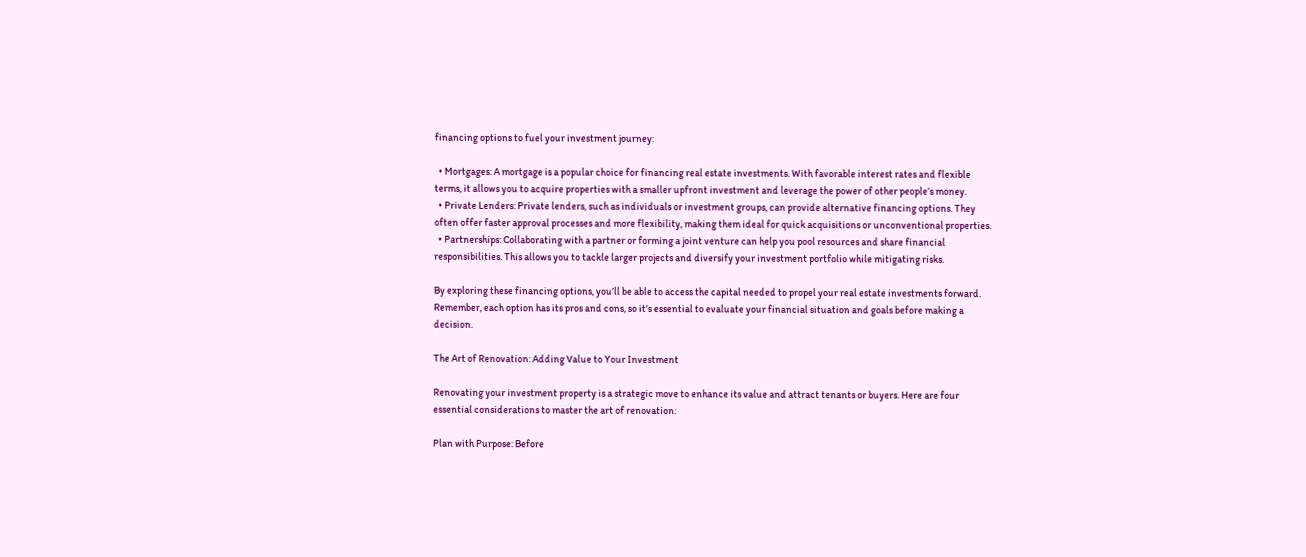financing options to fuel your investment journey:

  • Mortgages: A mortgage is a popular choice for financing real estate investments. With favorable interest rates and flexible terms, it allows you to acquire properties with a smaller upfront investment and leverage the power of other people’s money.
  • Private Lenders: Private lenders, such as individuals or investment groups, can provide alternative financing options. They often offer faster approval processes and more flexibility, making them ideal for quick acquisitions or unconventional properties.
  • Partnerships: Collaborating with a partner or forming a joint venture can help you pool resources and share financial responsibilities. This allows you to tackle larger projects and diversify your investment portfolio while mitigating risks.

By exploring these financing options, you’ll be able to access the capital needed to propel your real estate investments forward. Remember, each option has its pros and cons, so it’s essential to evaluate your financial situation and goals before making a decision.

The Art of Renovation: Adding Value to Your Investment

Renovating your investment property is a strategic move to enhance its value and attract tenants or buyers. Here are four essential considerations to master the art of renovation:

Plan with Purpose: Before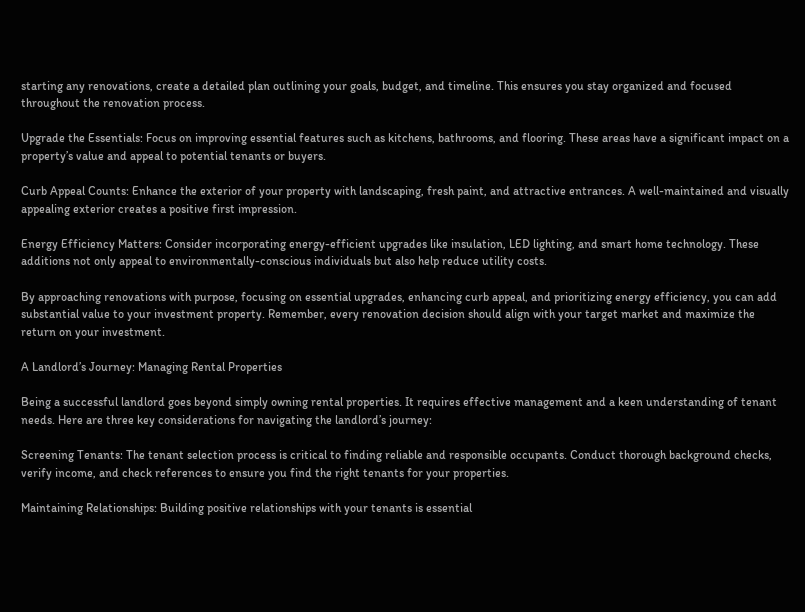starting any renovations, create a detailed plan outlining your goals, budget, and timeline. This ensures you stay organized and focused throughout the renovation process.

Upgrade the Essentials: Focus on improving essential features such as kitchens, bathrooms, and flooring. These areas have a significant impact on a property’s value and appeal to potential tenants or buyers.

Curb Appeal Counts: Enhance the exterior of your property with landscaping, fresh paint, and attractive entrances. A well-maintained and visually appealing exterior creates a positive first impression.

Energy Efficiency Matters: Consider incorporating energy-efficient upgrades like insulation, LED lighting, and smart home technology. These additions not only appeal to environmentally-conscious individuals but also help reduce utility costs.

By approaching renovations with purpose, focusing on essential upgrades, enhancing curb appeal, and prioritizing energy efficiency, you can add substantial value to your investment property. Remember, every renovation decision should align with your target market and maximize the return on your investment.

A Landlord’s Journey: Managing Rental Properties

Being a successful landlord goes beyond simply owning rental properties. It requires effective management and a keen understanding of tenant needs. Here are three key considerations for navigating the landlord’s journey:

Screening Tenants: The tenant selection process is critical to finding reliable and responsible occupants. Conduct thorough background checks, verify income, and check references to ensure you find the right tenants for your properties.

Maintaining Relationships: Building positive relationships with your tenants is essential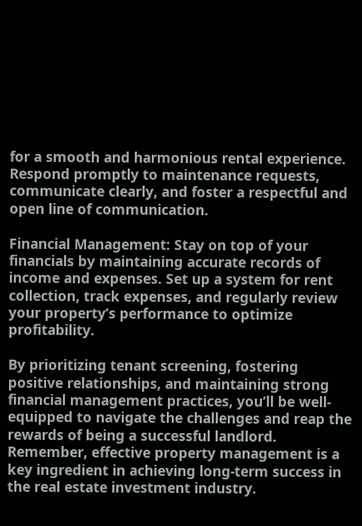for a smooth and harmonious rental experience. Respond promptly to maintenance requests, communicate clearly, and foster a respectful and open line of communication.

Financial Management: Stay on top of your financials by maintaining accurate records of income and expenses. Set up a system for rent collection, track expenses, and regularly review your property’s performance to optimize profitability.

By prioritizing tenant screening, fostering positive relationships, and maintaining strong financial management practices, you’ll be well-equipped to navigate the challenges and reap the rewards of being a successful landlord. Remember, effective property management is a key ingredient in achieving long-term success in the real estate investment industry.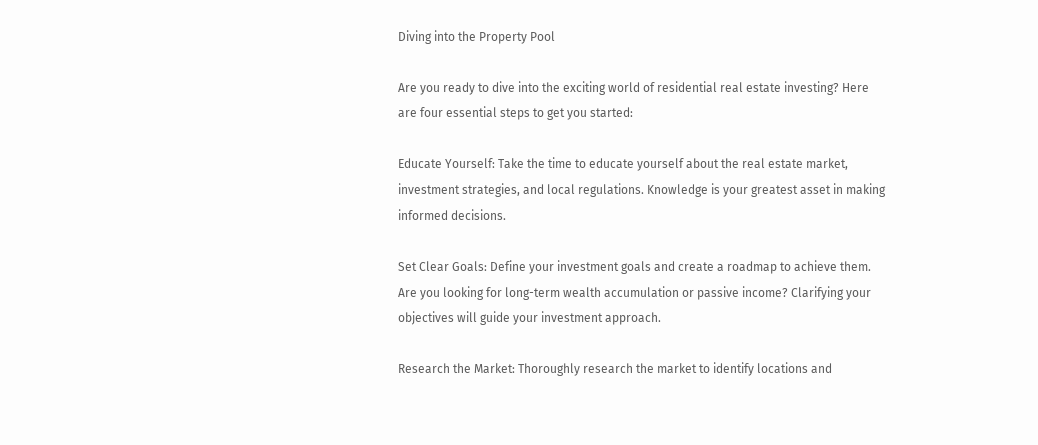Diving into the Property Pool

Are you ready to dive into the exciting world of residential real estate investing? Here are four essential steps to get you started:

Educate Yourself: Take the time to educate yourself about the real estate market, investment strategies, and local regulations. Knowledge is your greatest asset in making informed decisions.

Set Clear Goals: Define your investment goals and create a roadmap to achieve them. Are you looking for long-term wealth accumulation or passive income? Clarifying your objectives will guide your investment approach.

Research the Market: Thoroughly research the market to identify locations and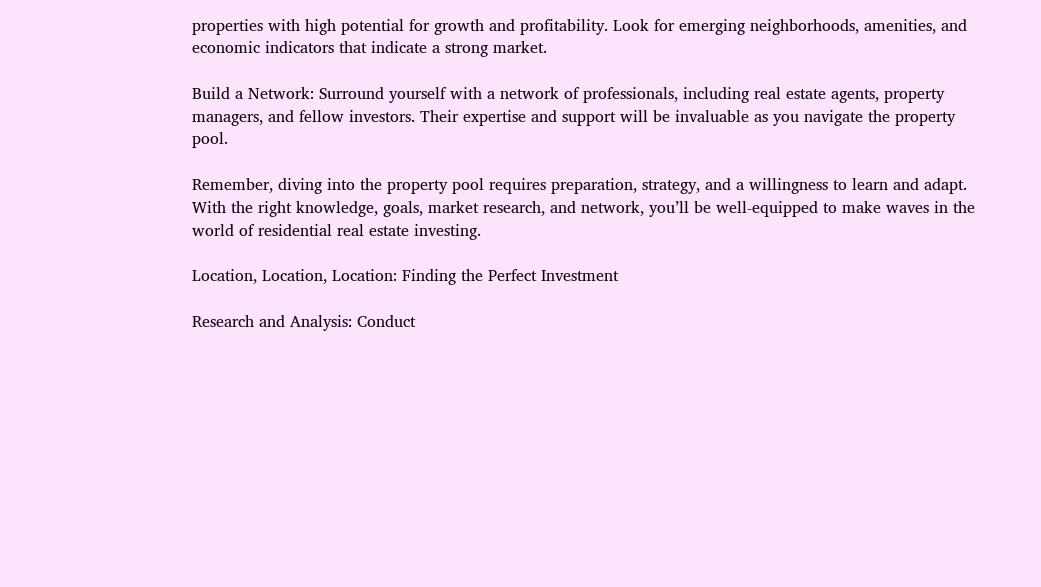properties with high potential for growth and profitability. Look for emerging neighborhoods, amenities, and economic indicators that indicate a strong market.

Build a Network: Surround yourself with a network of professionals, including real estate agents, property managers, and fellow investors. Their expertise and support will be invaluable as you navigate the property pool.

Remember, diving into the property pool requires preparation, strategy, and a willingness to learn and adapt. With the right knowledge, goals, market research, and network, you’ll be well-equipped to make waves in the world of residential real estate investing.

Location, Location, Location: Finding the Perfect Investment

Research and Analysis: Conduct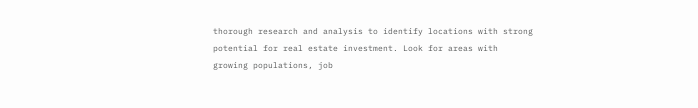thorough research and analysis to identify locations with strong potential for real estate investment. Look for areas with growing populations, job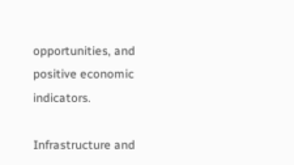opportunities, and positive economic indicators.

Infrastructure and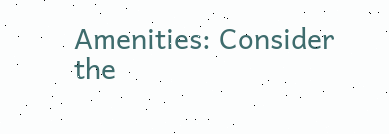Amenities: Consider the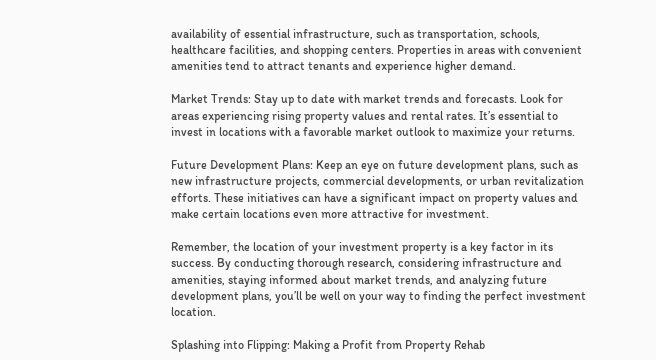availability of essential infrastructure, such as transportation, schools, healthcare facilities, and shopping centers. Properties in areas with convenient amenities tend to attract tenants and experience higher demand.

Market Trends: Stay up to date with market trends and forecasts. Look for areas experiencing rising property values and rental rates. It’s essential to invest in locations with a favorable market outlook to maximize your returns.

Future Development Plans: Keep an eye on future development plans, such as new infrastructure projects, commercial developments, or urban revitalization efforts. These initiatives can have a significant impact on property values and make certain locations even more attractive for investment.

Remember, the location of your investment property is a key factor in its success. By conducting thorough research, considering infrastructure and amenities, staying informed about market trends, and analyzing future development plans, you’ll be well on your way to finding the perfect investment location.

Splashing into Flipping: Making a Profit from Property Rehab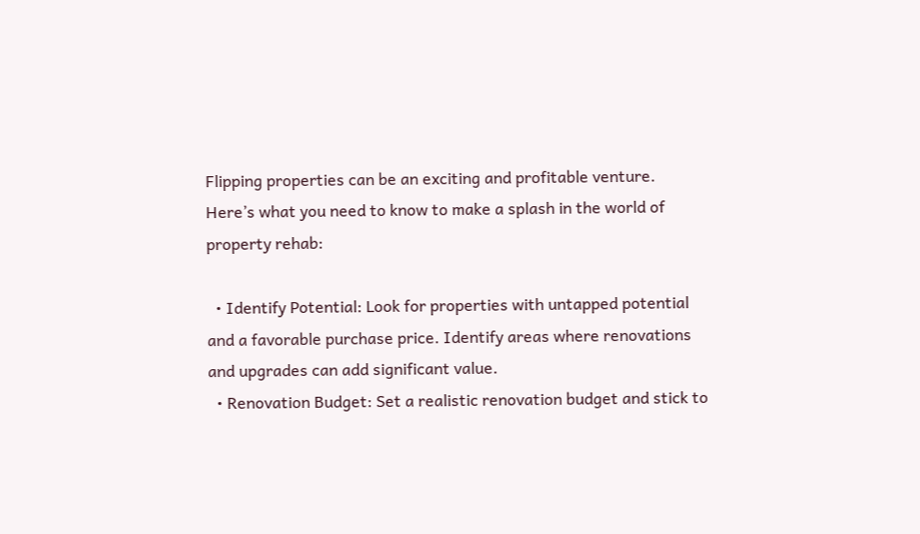Flipping properties can be an exciting and profitable venture. Here’s what you need to know to make a splash in the world of property rehab:

  • Identify Potential: Look for properties with untapped potential and a favorable purchase price. Identify areas where renovations and upgrades can add significant value.
  • Renovation Budget: Set a realistic renovation budget and stick to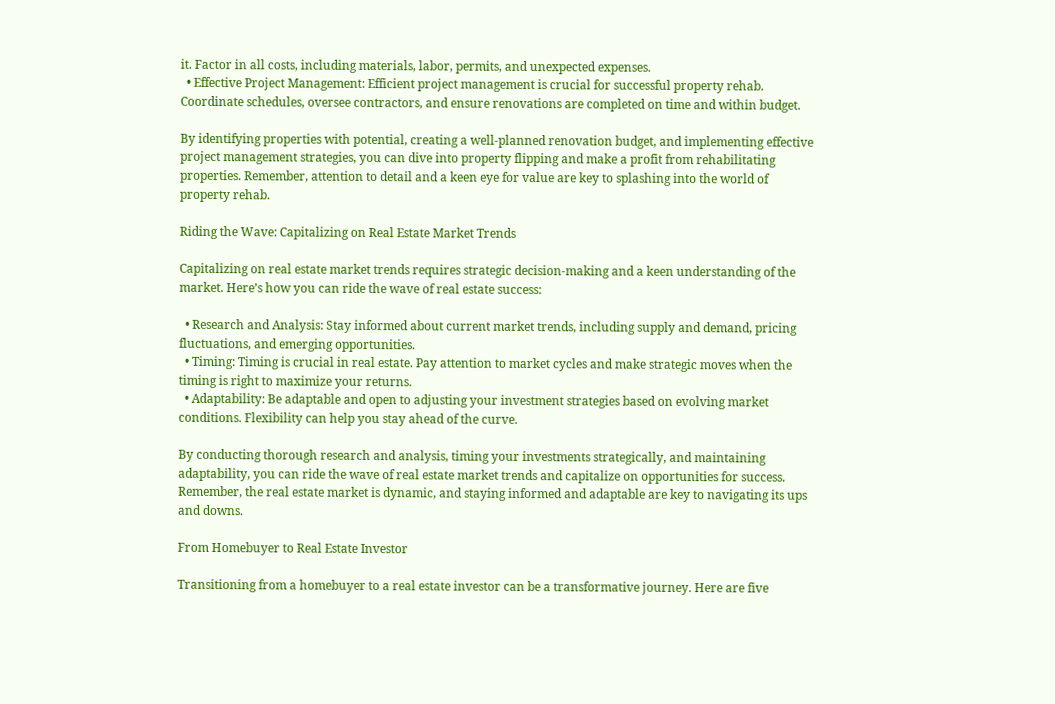it. Factor in all costs, including materials, labor, permits, and unexpected expenses.
  • Effective Project Management: Efficient project management is crucial for successful property rehab. Coordinate schedules, oversee contractors, and ensure renovations are completed on time and within budget.

By identifying properties with potential, creating a well-planned renovation budget, and implementing effective project management strategies, you can dive into property flipping and make a profit from rehabilitating properties. Remember, attention to detail and a keen eye for value are key to splashing into the world of property rehab.

Riding the Wave: Capitalizing on Real Estate Market Trends

Capitalizing on real estate market trends requires strategic decision-making and a keen understanding of the market. Here’s how you can ride the wave of real estate success:

  • Research and Analysis: Stay informed about current market trends, including supply and demand, pricing fluctuations, and emerging opportunities.
  • Timing: Timing is crucial in real estate. Pay attention to market cycles and make strategic moves when the timing is right to maximize your returns.
  • Adaptability: Be adaptable and open to adjusting your investment strategies based on evolving market conditions. Flexibility can help you stay ahead of the curve.

By conducting thorough research and analysis, timing your investments strategically, and maintaining adaptability, you can ride the wave of real estate market trends and capitalize on opportunities for success. Remember, the real estate market is dynamic, and staying informed and adaptable are key to navigating its ups and downs.

From Homebuyer to Real Estate Investor

Transitioning from a homebuyer to a real estate investor can be a transformative journey. Here are five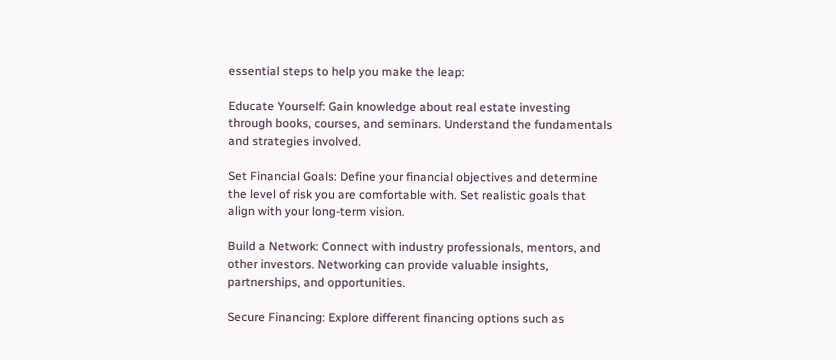essential steps to help you make the leap:

Educate Yourself: Gain knowledge about real estate investing through books, courses, and seminars. Understand the fundamentals and strategies involved.

Set Financial Goals: Define your financial objectives and determine the level of risk you are comfortable with. Set realistic goals that align with your long-term vision.

Build a Network: Connect with industry professionals, mentors, and other investors. Networking can provide valuable insights, partnerships, and opportunities.

Secure Financing: Explore different financing options such as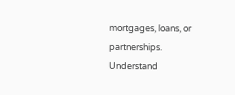mortgages, loans, or partnerships. Understand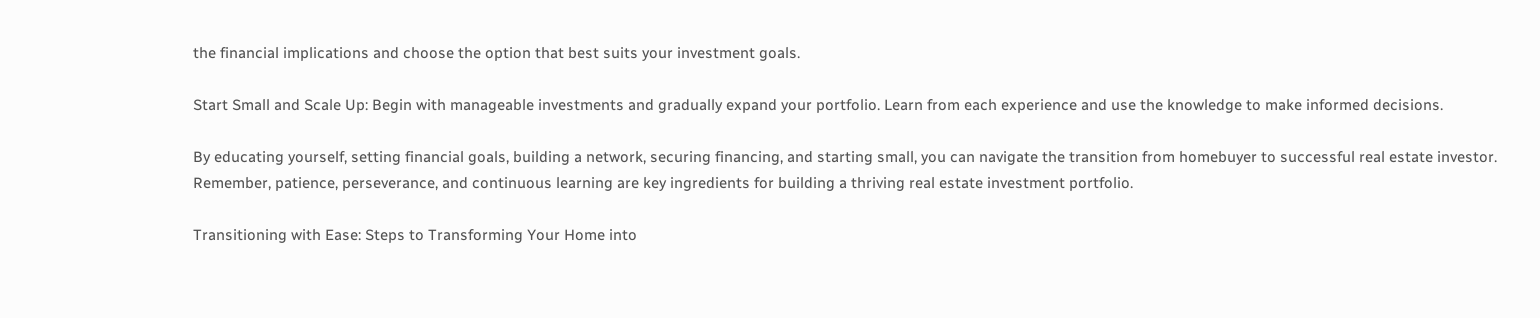the financial implications and choose the option that best suits your investment goals.

Start Small and Scale Up: Begin with manageable investments and gradually expand your portfolio. Learn from each experience and use the knowledge to make informed decisions.

By educating yourself, setting financial goals, building a network, securing financing, and starting small, you can navigate the transition from homebuyer to successful real estate investor. Remember, patience, perseverance, and continuous learning are key ingredients for building a thriving real estate investment portfolio.

Transitioning with Ease: Steps to Transforming Your Home into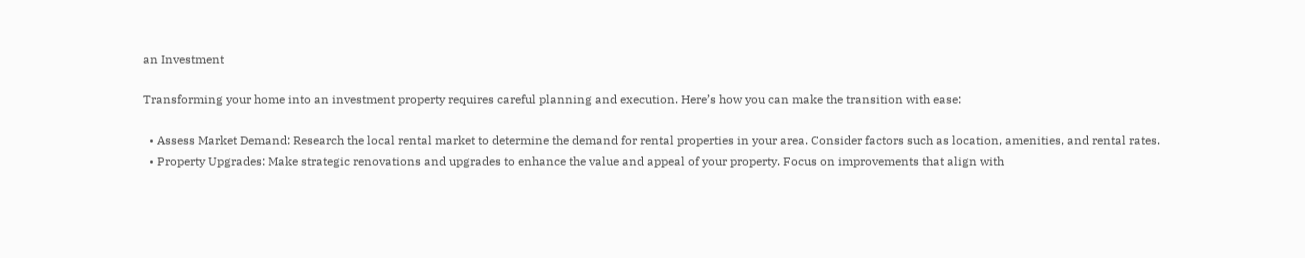an Investment

Transforming your home into an investment property requires careful planning and execution. Here’s how you can make the transition with ease:

  • Assess Market Demand: Research the local rental market to determine the demand for rental properties in your area. Consider factors such as location, amenities, and rental rates.
  • Property Upgrades: Make strategic renovations and upgrades to enhance the value and appeal of your property. Focus on improvements that align with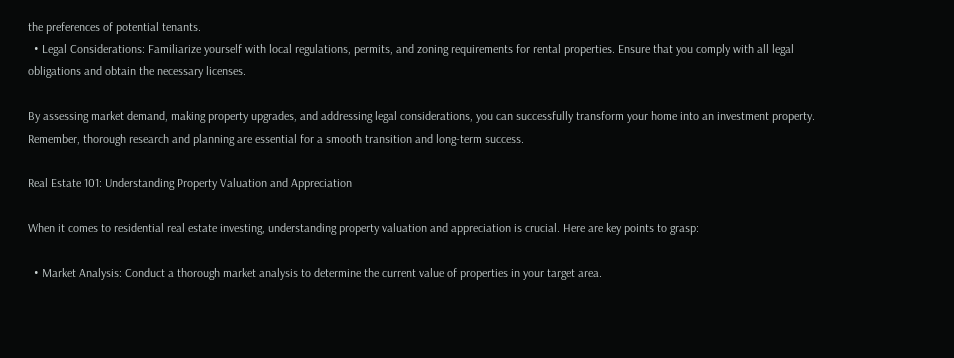the preferences of potential tenants.
  • Legal Considerations: Familiarize yourself with local regulations, permits, and zoning requirements for rental properties. Ensure that you comply with all legal obligations and obtain the necessary licenses.

By assessing market demand, making property upgrades, and addressing legal considerations, you can successfully transform your home into an investment property. Remember, thorough research and planning are essential for a smooth transition and long-term success.

Real Estate 101: Understanding Property Valuation and Appreciation

When it comes to residential real estate investing, understanding property valuation and appreciation is crucial. Here are key points to grasp:

  • Market Analysis: Conduct a thorough market analysis to determine the current value of properties in your target area.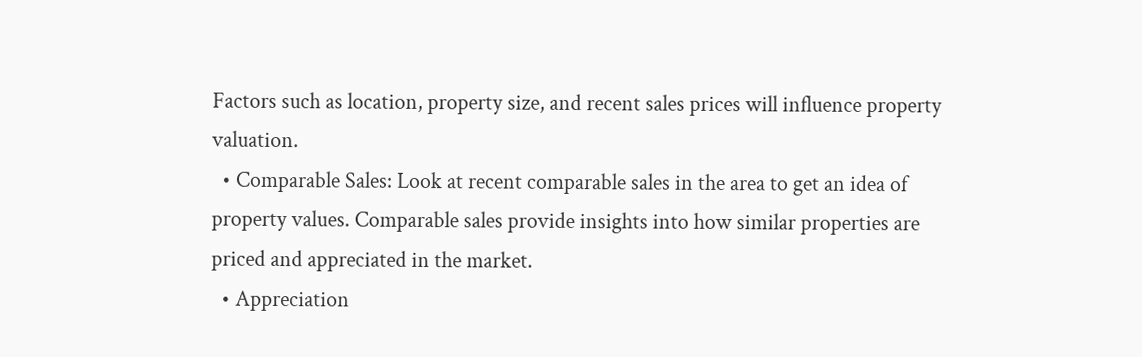Factors such as location, property size, and recent sales prices will influence property valuation.
  • Comparable Sales: Look at recent comparable sales in the area to get an idea of property values. Comparable sales provide insights into how similar properties are priced and appreciated in the market.
  • Appreciation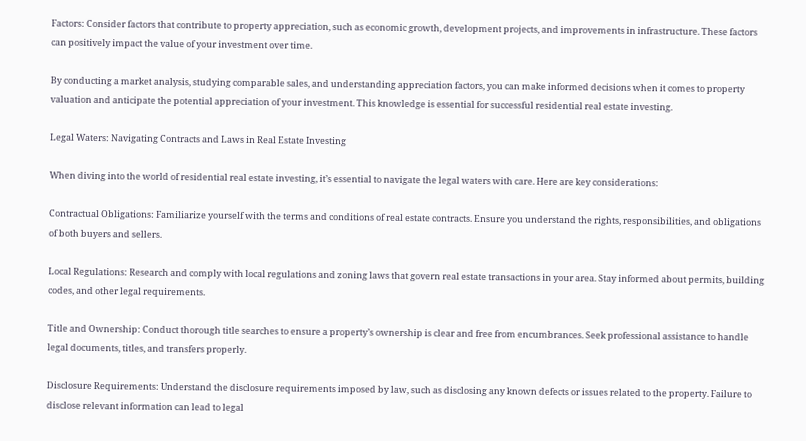Factors: Consider factors that contribute to property appreciation, such as economic growth, development projects, and improvements in infrastructure. These factors can positively impact the value of your investment over time.

By conducting a market analysis, studying comparable sales, and understanding appreciation factors, you can make informed decisions when it comes to property valuation and anticipate the potential appreciation of your investment. This knowledge is essential for successful residential real estate investing.

Legal Waters: Navigating Contracts and Laws in Real Estate Investing

When diving into the world of residential real estate investing, it’s essential to navigate the legal waters with care. Here are key considerations:

Contractual Obligations: Familiarize yourself with the terms and conditions of real estate contracts. Ensure you understand the rights, responsibilities, and obligations of both buyers and sellers.

Local Regulations: Research and comply with local regulations and zoning laws that govern real estate transactions in your area. Stay informed about permits, building codes, and other legal requirements.

Title and Ownership: Conduct thorough title searches to ensure a property’s ownership is clear and free from encumbrances. Seek professional assistance to handle legal documents, titles, and transfers properly.

Disclosure Requirements: Understand the disclosure requirements imposed by law, such as disclosing any known defects or issues related to the property. Failure to disclose relevant information can lead to legal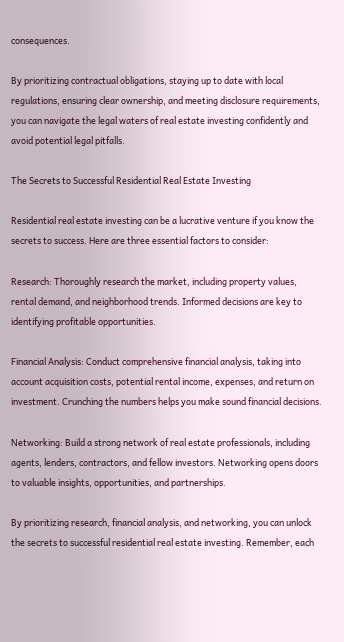consequences.

By prioritizing contractual obligations, staying up to date with local regulations, ensuring clear ownership, and meeting disclosure requirements, you can navigate the legal waters of real estate investing confidently and avoid potential legal pitfalls.

The Secrets to Successful Residential Real Estate Investing

Residential real estate investing can be a lucrative venture if you know the secrets to success. Here are three essential factors to consider:

Research: Thoroughly research the market, including property values, rental demand, and neighborhood trends. Informed decisions are key to identifying profitable opportunities.

Financial Analysis: Conduct comprehensive financial analysis, taking into account acquisition costs, potential rental income, expenses, and return on investment. Crunching the numbers helps you make sound financial decisions.

Networking: Build a strong network of real estate professionals, including agents, lenders, contractors, and fellow investors. Networking opens doors to valuable insights, opportunities, and partnerships.

By prioritizing research, financial analysis, and networking, you can unlock the secrets to successful residential real estate investing. Remember, each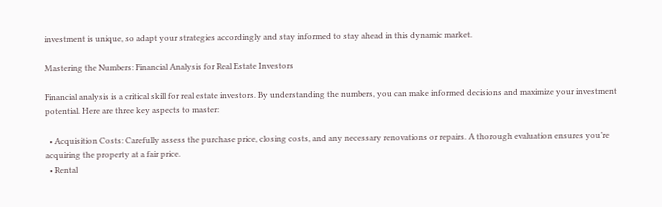investment is unique, so adapt your strategies accordingly and stay informed to stay ahead in this dynamic market.

Mastering the Numbers: Financial Analysis for Real Estate Investors

Financial analysis is a critical skill for real estate investors. By understanding the numbers, you can make informed decisions and maximize your investment potential. Here are three key aspects to master:

  • Acquisition Costs: Carefully assess the purchase price, closing costs, and any necessary renovations or repairs. A thorough evaluation ensures you’re acquiring the property at a fair price.
  • Rental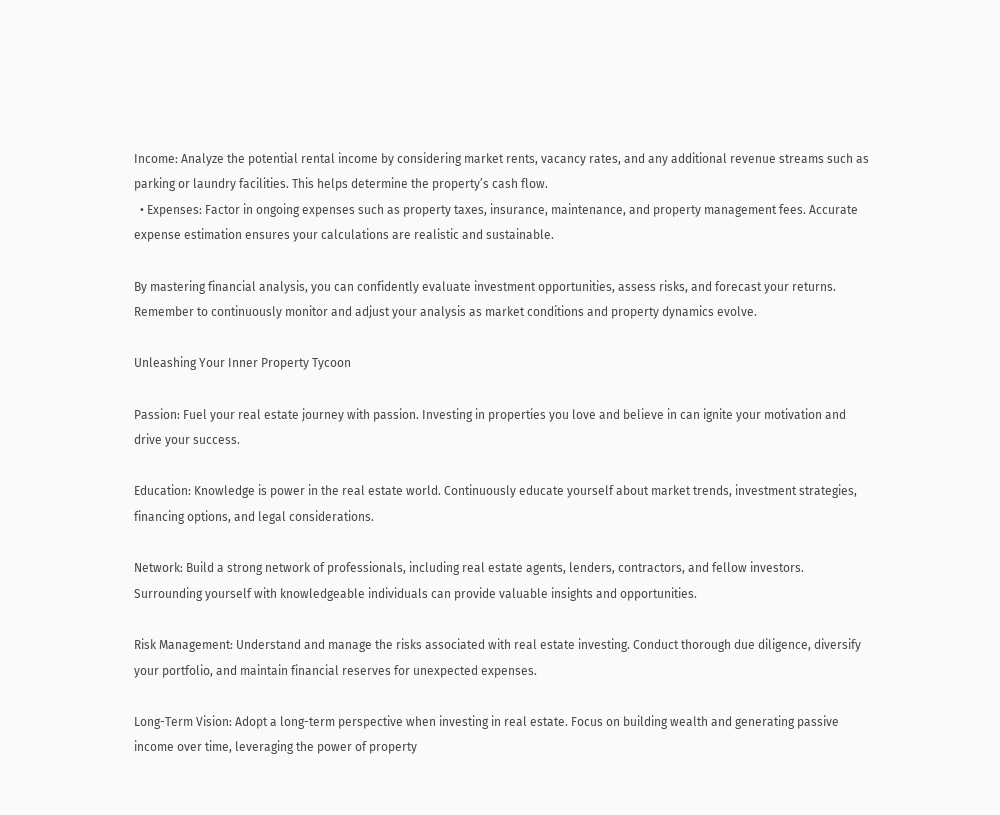Income: Analyze the potential rental income by considering market rents, vacancy rates, and any additional revenue streams such as parking or laundry facilities. This helps determine the property’s cash flow.
  • Expenses: Factor in ongoing expenses such as property taxes, insurance, maintenance, and property management fees. Accurate expense estimation ensures your calculations are realistic and sustainable.

By mastering financial analysis, you can confidently evaluate investment opportunities, assess risks, and forecast your returns. Remember to continuously monitor and adjust your analysis as market conditions and property dynamics evolve.

Unleashing Your Inner Property Tycoon

Passion: Fuel your real estate journey with passion. Investing in properties you love and believe in can ignite your motivation and drive your success.

Education: Knowledge is power in the real estate world. Continuously educate yourself about market trends, investment strategies, financing options, and legal considerations.

Network: Build a strong network of professionals, including real estate agents, lenders, contractors, and fellow investors. Surrounding yourself with knowledgeable individuals can provide valuable insights and opportunities.

Risk Management: Understand and manage the risks associated with real estate investing. Conduct thorough due diligence, diversify your portfolio, and maintain financial reserves for unexpected expenses.

Long-Term Vision: Adopt a long-term perspective when investing in real estate. Focus on building wealth and generating passive income over time, leveraging the power of property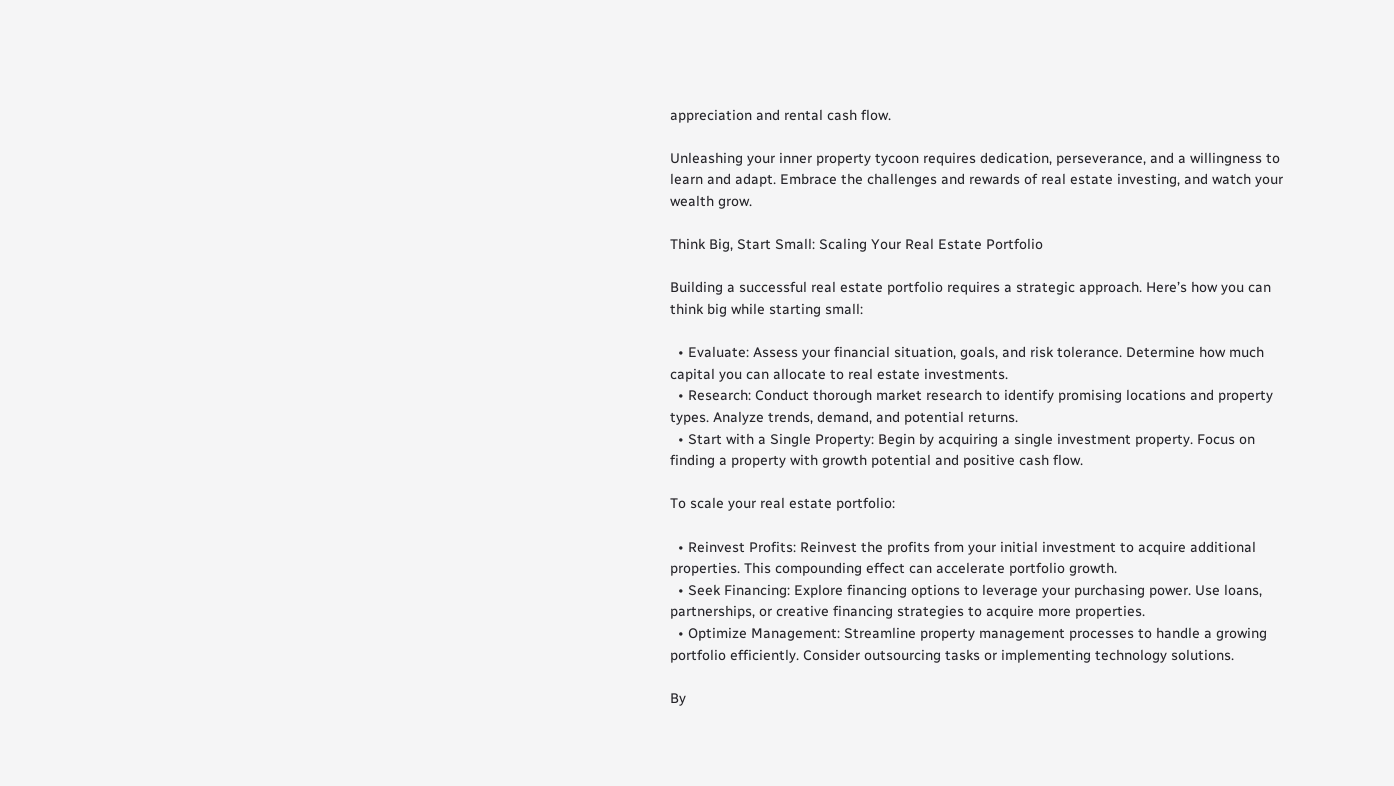appreciation and rental cash flow.

Unleashing your inner property tycoon requires dedication, perseverance, and a willingness to learn and adapt. Embrace the challenges and rewards of real estate investing, and watch your wealth grow.

Think Big, Start Small: Scaling Your Real Estate Portfolio

Building a successful real estate portfolio requires a strategic approach. Here’s how you can think big while starting small:

  • Evaluate: Assess your financial situation, goals, and risk tolerance. Determine how much capital you can allocate to real estate investments.
  • Research: Conduct thorough market research to identify promising locations and property types. Analyze trends, demand, and potential returns.
  • Start with a Single Property: Begin by acquiring a single investment property. Focus on finding a property with growth potential and positive cash flow.

To scale your real estate portfolio:

  • Reinvest Profits: Reinvest the profits from your initial investment to acquire additional properties. This compounding effect can accelerate portfolio growth.
  • Seek Financing: Explore financing options to leverage your purchasing power. Use loans, partnerships, or creative financing strategies to acquire more properties.
  • Optimize Management: Streamline property management processes to handle a growing portfolio efficiently. Consider outsourcing tasks or implementing technology solutions.

By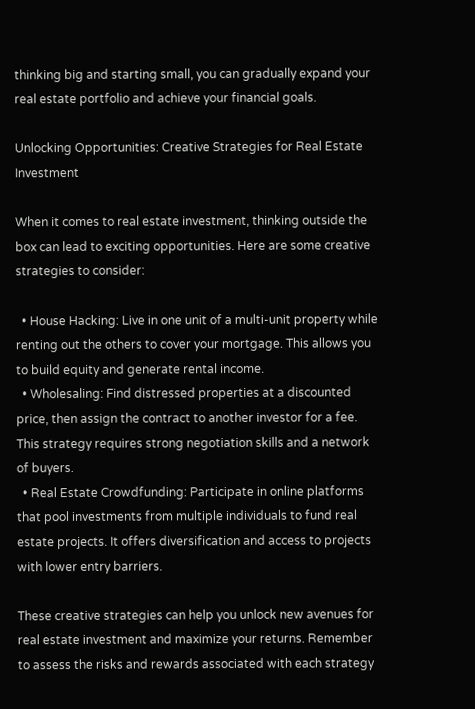thinking big and starting small, you can gradually expand your real estate portfolio and achieve your financial goals.

Unlocking Opportunities: Creative Strategies for Real Estate Investment

When it comes to real estate investment, thinking outside the box can lead to exciting opportunities. Here are some creative strategies to consider:

  • House Hacking: Live in one unit of a multi-unit property while renting out the others to cover your mortgage. This allows you to build equity and generate rental income.
  • Wholesaling: Find distressed properties at a discounted price, then assign the contract to another investor for a fee. This strategy requires strong negotiation skills and a network of buyers.
  • Real Estate Crowdfunding: Participate in online platforms that pool investments from multiple individuals to fund real estate projects. It offers diversification and access to projects with lower entry barriers.

These creative strategies can help you unlock new avenues for real estate investment and maximize your returns. Remember to assess the risks and rewards associated with each strategy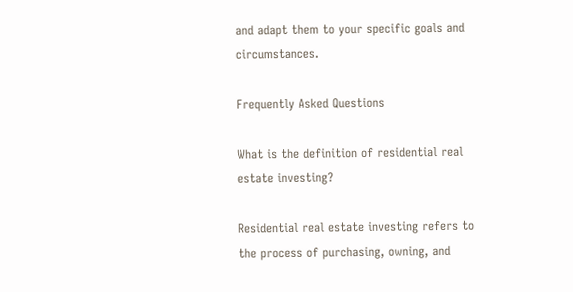and adapt them to your specific goals and circumstances.

Frequently Asked Questions

What is the definition of residential real estate investing?

Residential real estate investing refers to the process of purchasing, owning, and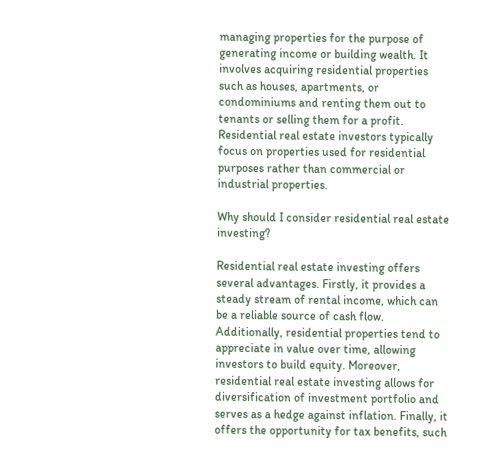managing properties for the purpose of generating income or building wealth. It involves acquiring residential properties such as houses, apartments, or condominiums and renting them out to tenants or selling them for a profit. Residential real estate investors typically focus on properties used for residential purposes rather than commercial or industrial properties.

Why should I consider residential real estate investing?

Residential real estate investing offers several advantages. Firstly, it provides a steady stream of rental income, which can be a reliable source of cash flow. Additionally, residential properties tend to appreciate in value over time, allowing investors to build equity. Moreover, residential real estate investing allows for diversification of investment portfolio and serves as a hedge against inflation. Finally, it offers the opportunity for tax benefits, such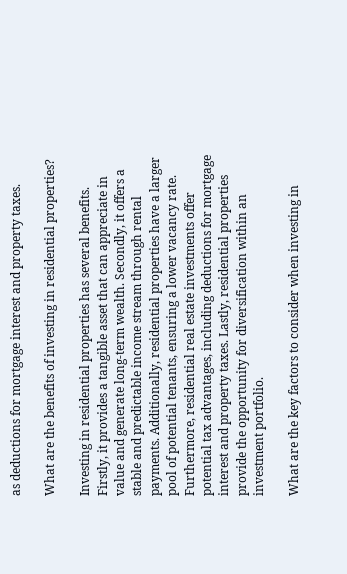as deductions for mortgage interest and property taxes.

What are the benefits of investing in residential properties?

Investing in residential properties has several benefits. Firstly, it provides a tangible asset that can appreciate in value and generate long-term wealth. Secondly, it offers a stable and predictable income stream through rental payments. Additionally, residential properties have a larger pool of potential tenants, ensuring a lower vacancy rate. Furthermore, residential real estate investments offer potential tax advantages, including deductions for mortgage interest and property taxes. Lastly, residential properties provide the opportunity for diversification within an investment portfolio.

What are the key factors to consider when investing in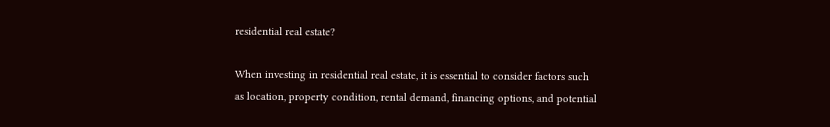residential real estate?

When investing in residential real estate, it is essential to consider factors such as location, property condition, rental demand, financing options, and potential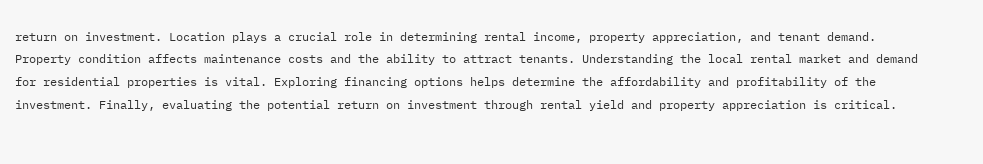return on investment. Location plays a crucial role in determining rental income, property appreciation, and tenant demand. Property condition affects maintenance costs and the ability to attract tenants. Understanding the local rental market and demand for residential properties is vital. Exploring financing options helps determine the affordability and profitability of the investment. Finally, evaluating the potential return on investment through rental yield and property appreciation is critical.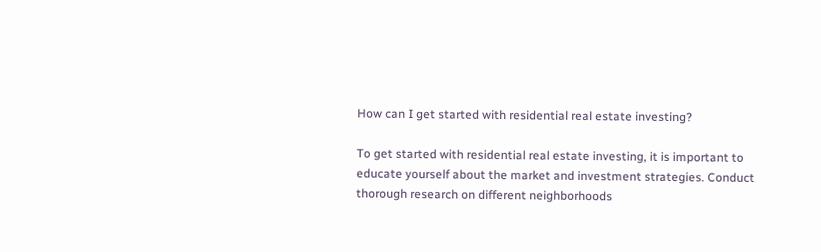How can I get started with residential real estate investing?

To get started with residential real estate investing, it is important to educate yourself about the market and investment strategies. Conduct thorough research on different neighborhoods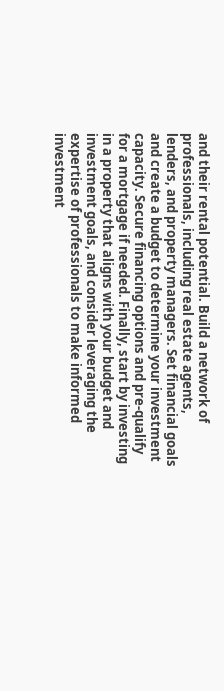and their rental potential. Build a network of professionals, including real estate agents, lenders, and property managers. Set financial goals and create a budget to determine your investment capacity. Secure financing options and pre-qualify for a mortgage if needed. Finally, start by investing in a property that aligns with your budget and investment goals, and consider leveraging the expertise of professionals to make informed investment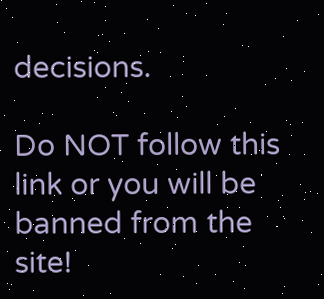decisions.

Do NOT follow this link or you will be banned from the site!